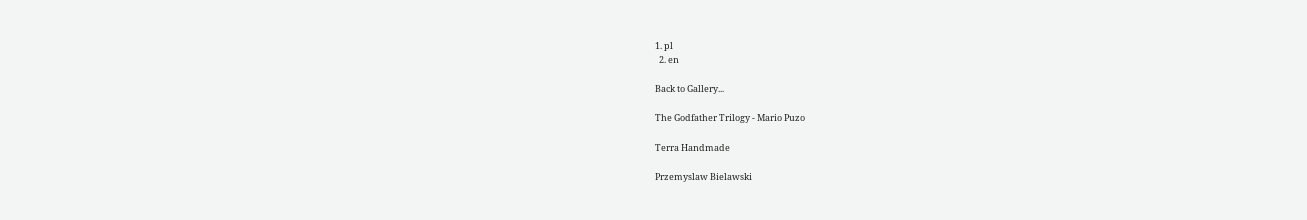1. pl
  2. en

Back to Gallery...

The Godfather Trilogy - Mario Puzo

Terra Handmade

Przemyslaw Bielawski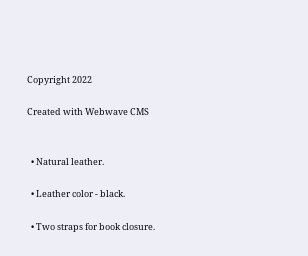Copyright 2022

Created with Webwave CMS


  • Natural leather.

  • Leather color - black.

  • Two straps for book closure.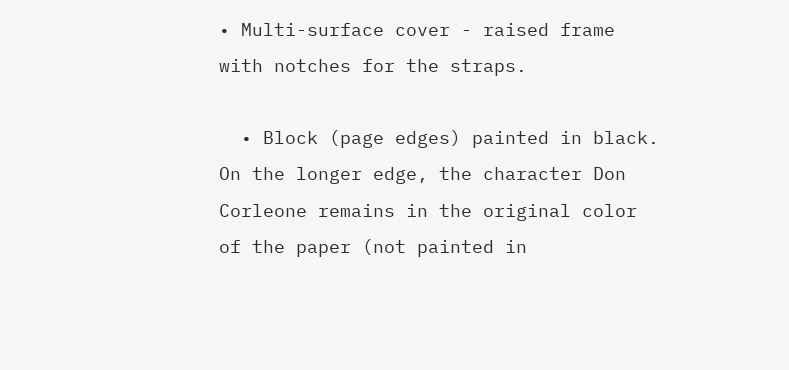• Multi-surface cover - raised frame with notches for the straps.

  • Block (page edges) painted in black. On the longer edge, the character Don Corleone remains in the original color of the paper (not painted in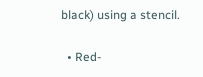black) using a stencil.

  • Red-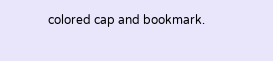colored cap and bookmark.